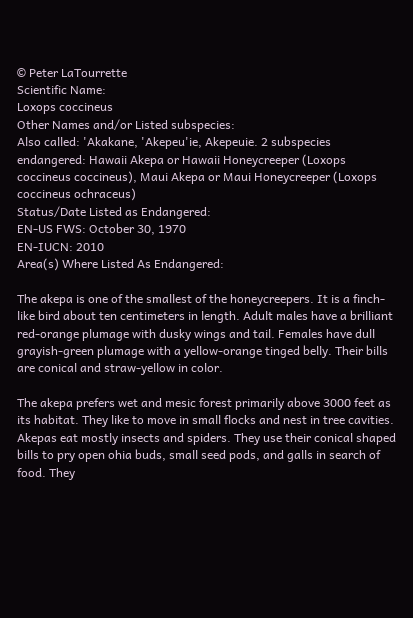© Peter LaTourrette
Scientific Name:
Loxops coccineus
Other Names and/or Listed subspecies:
Also called: 'Akakane, 'Akepeu'ie, Akepeuie. 2 subspecies endangered: Hawaii Akepa or Hawaii Honeycreeper (Loxops coccineus coccineus), Maui Akepa or Maui Honeycreeper (Loxops coccineus ochraceus)
Status/Date Listed as Endangered:
EN-US FWS: October 30, 1970
EN-IUCN: 2010
Area(s) Where Listed As Endangered:

The akepa is one of the smallest of the honeycreepers. It is a finch-like bird about ten centimeters in length. Adult males have a brilliant red-orange plumage with dusky wings and tail. Females have dull grayish-green plumage with a yellow-orange tinged belly. Their bills are conical and straw-yellow in color.

The akepa prefers wet and mesic forest primarily above 3000 feet as its habitat. They like to move in small flocks and nest in tree cavities. Akepas eat mostly insects and spiders. They use their conical shaped bills to pry open ohia buds, small seed pods, and galls in search of food. They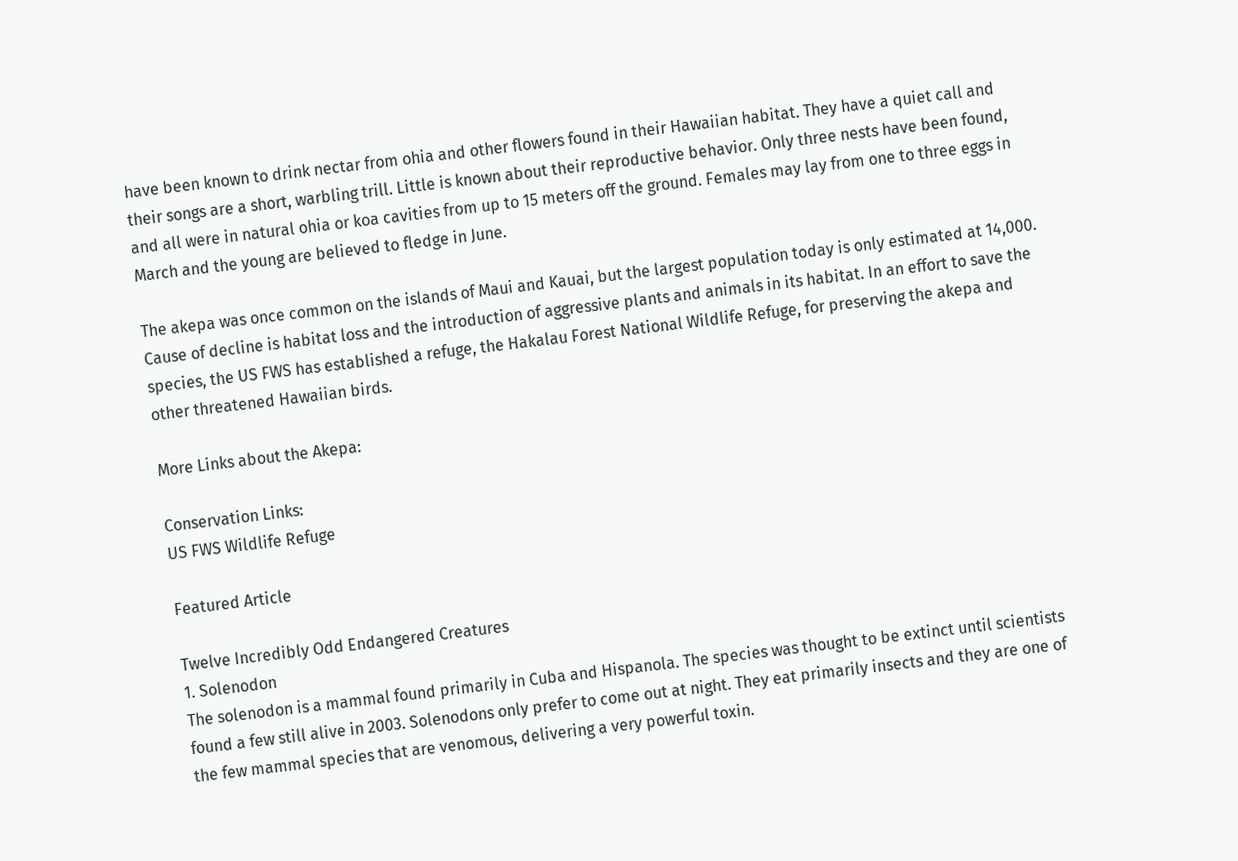have been known to drink nectar from ohia and other flowers found in their Hawaiian habitat. They have a quiet call and their songs are a short, warbling trill. Little is known about their reproductive behavior. Only three nests have been found, and all were in natural ohia or koa cavities from up to 15 meters off the ground. Females may lay from one to three eggs in March and the young are believed to fledge in June.

The akepa was once common on the islands of Maui and Kauai, but the largest population today is only estimated at 14,000. Cause of decline is habitat loss and the introduction of aggressive plants and animals in its habitat. In an effort to save the species, the US FWS has established a refuge, the Hakalau Forest National Wildlife Refuge, for preserving the akepa and other threatened Hawaiian birds.

More Links about the Akepa:

Conservation Links:
US FWS Wildlife Refuge

Featured Article

Twelve Incredibly Odd Endangered Creatures
1. Solenodon
The solenodon is a mammal found primarily in Cuba and Hispanola. The species was thought to be extinct until scientists found a few still alive in 2003. Solenodons only prefer to come out at night. They eat primarily insects and they are one of the few mammal species that are venomous, delivering a very powerful toxin.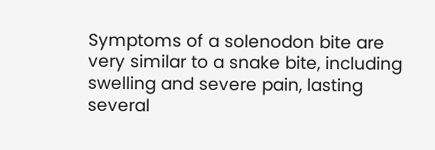Symptoms of a solenodon bite are very similar to a snake bite, including swelling and severe pain, lasting several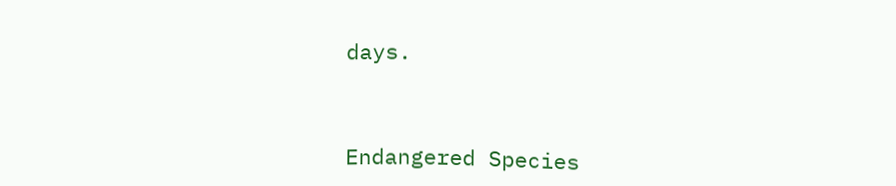days.



Endangered Species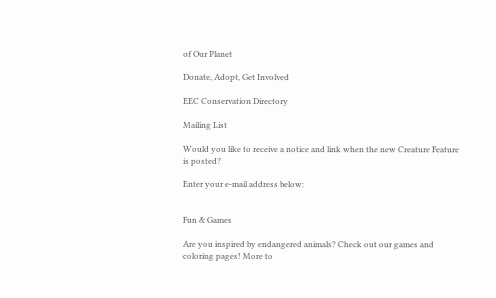of Our Planet

Donate, Adopt, Get Involved

EEC Conservation Directory

Mailing List

Would you like to receive a notice and link when the new Creature Feature is posted?

Enter your e-mail address below:


Fun & Games

Are you inspired by endangered animals? Check out our games and coloring pages! More to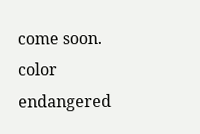come soon.
color endangered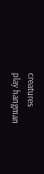creatures
play hangman